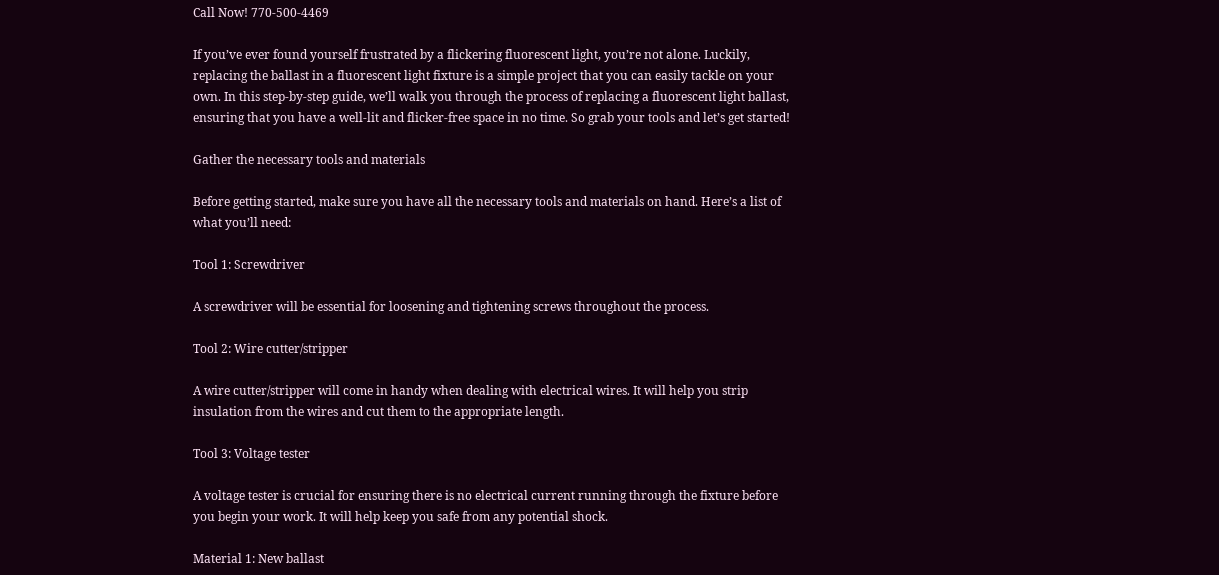Call Now! 770-500-4469

If you’ve ever found yourself frustrated by a flickering fluorescent light, you’re not alone. Luckily, replacing the ballast in a fluorescent light fixture is a simple project that you can easily tackle on your own. In this step-by-step guide, we’ll walk you through the process of replacing a fluorescent light ballast, ensuring that you have a well-lit and flicker-free space in no time. So grab your tools and let’s get started!

Gather the necessary tools and materials

Before getting started, make sure you have all the necessary tools and materials on hand. Here’s a list of what you’ll need:

Tool 1: Screwdriver

A screwdriver will be essential for loosening and tightening screws throughout the process.

Tool 2: Wire cutter/stripper

A wire cutter/stripper will come in handy when dealing with electrical wires. It will help you strip insulation from the wires and cut them to the appropriate length.

Tool 3: Voltage tester

A voltage tester is crucial for ensuring there is no electrical current running through the fixture before you begin your work. It will help keep you safe from any potential shock.

Material 1: New ballast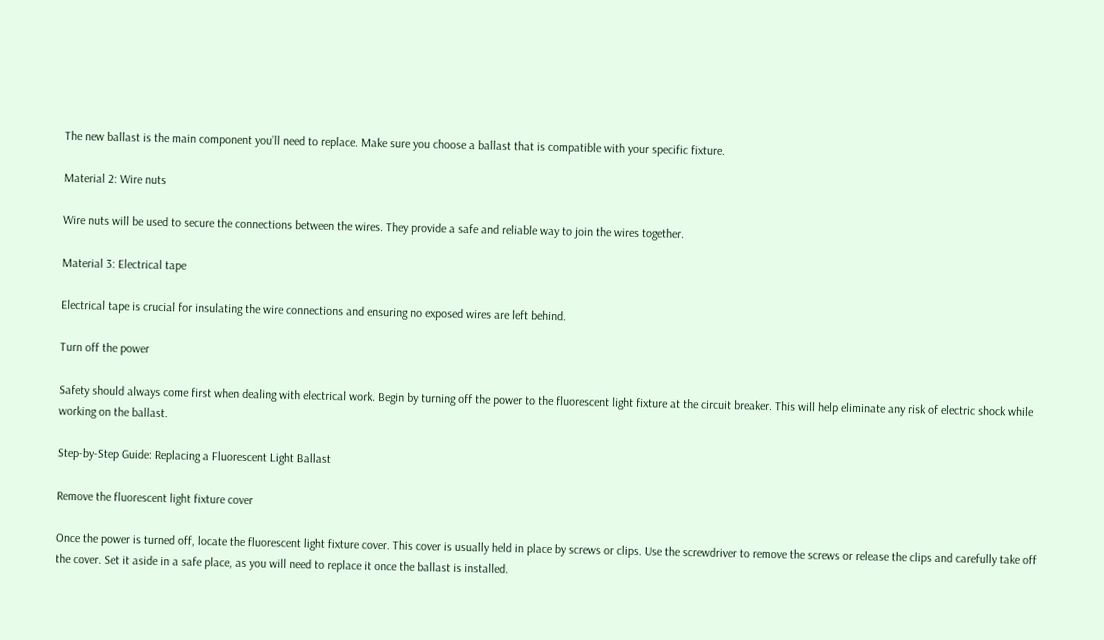The new ballast is the main component you’ll need to replace. Make sure you choose a ballast that is compatible with your specific fixture.

Material 2: Wire nuts

Wire nuts will be used to secure the connections between the wires. They provide a safe and reliable way to join the wires together.

Material 3: Electrical tape

Electrical tape is crucial for insulating the wire connections and ensuring no exposed wires are left behind.

Turn off the power

Safety should always come first when dealing with electrical work. Begin by turning off the power to the fluorescent light fixture at the circuit breaker. This will help eliminate any risk of electric shock while working on the ballast.

Step-by-Step Guide: Replacing a Fluorescent Light Ballast

Remove the fluorescent light fixture cover

Once the power is turned off, locate the fluorescent light fixture cover. This cover is usually held in place by screws or clips. Use the screwdriver to remove the screws or release the clips and carefully take off the cover. Set it aside in a safe place, as you will need to replace it once the ballast is installed.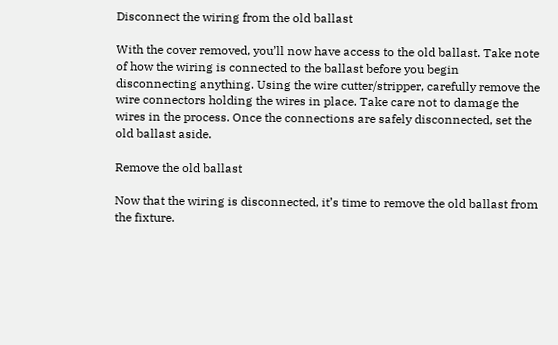Disconnect the wiring from the old ballast

With the cover removed, you’ll now have access to the old ballast. Take note of how the wiring is connected to the ballast before you begin disconnecting anything. Using the wire cutter/stripper, carefully remove the wire connectors holding the wires in place. Take care not to damage the wires in the process. Once the connections are safely disconnected, set the old ballast aside.

Remove the old ballast

Now that the wiring is disconnected, it’s time to remove the old ballast from the fixture.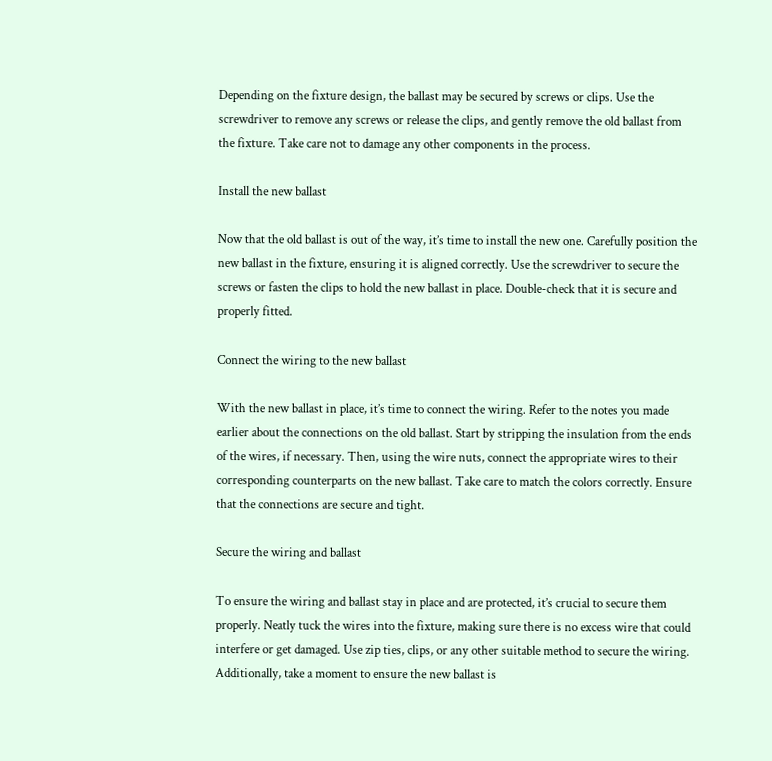Depending on the fixture design, the ballast may be secured by screws or clips. Use the screwdriver to remove any screws or release the clips, and gently remove the old ballast from the fixture. Take care not to damage any other components in the process.

Install the new ballast

Now that the old ballast is out of the way, it’s time to install the new one. Carefully position the new ballast in the fixture, ensuring it is aligned correctly. Use the screwdriver to secure the screws or fasten the clips to hold the new ballast in place. Double-check that it is secure and properly fitted.

Connect the wiring to the new ballast

With the new ballast in place, it’s time to connect the wiring. Refer to the notes you made earlier about the connections on the old ballast. Start by stripping the insulation from the ends of the wires, if necessary. Then, using the wire nuts, connect the appropriate wires to their corresponding counterparts on the new ballast. Take care to match the colors correctly. Ensure that the connections are secure and tight.

Secure the wiring and ballast

To ensure the wiring and ballast stay in place and are protected, it’s crucial to secure them properly. Neatly tuck the wires into the fixture, making sure there is no excess wire that could interfere or get damaged. Use zip ties, clips, or any other suitable method to secure the wiring. Additionally, take a moment to ensure the new ballast is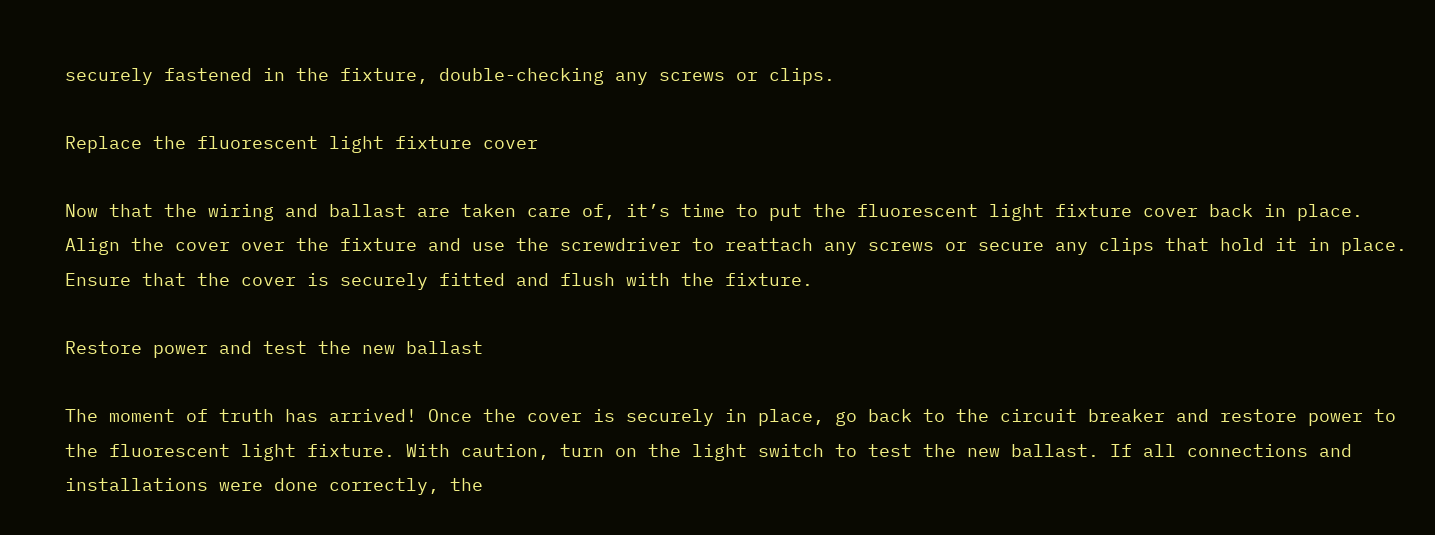securely fastened in the fixture, double-checking any screws or clips.

Replace the fluorescent light fixture cover

Now that the wiring and ballast are taken care of, it’s time to put the fluorescent light fixture cover back in place. Align the cover over the fixture and use the screwdriver to reattach any screws or secure any clips that hold it in place. Ensure that the cover is securely fitted and flush with the fixture.

Restore power and test the new ballast

The moment of truth has arrived! Once the cover is securely in place, go back to the circuit breaker and restore power to the fluorescent light fixture. With caution, turn on the light switch to test the new ballast. If all connections and installations were done correctly, the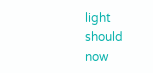light should now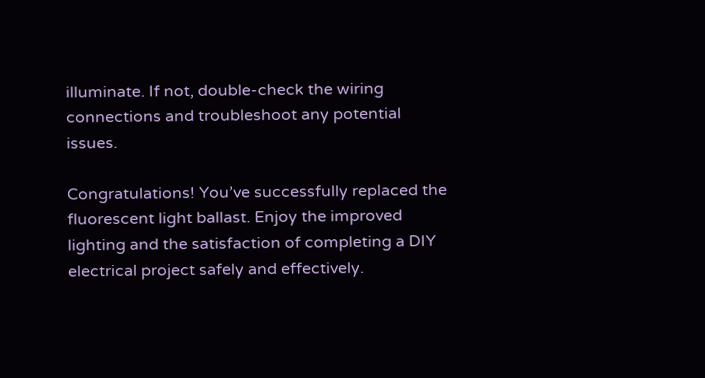illuminate. If not, double-check the wiring connections and troubleshoot any potential issues.

Congratulations! You’ve successfully replaced the fluorescent light ballast. Enjoy the improved lighting and the satisfaction of completing a DIY electrical project safely and effectively.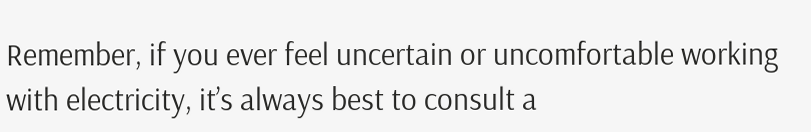Remember, if you ever feel uncertain or uncomfortable working with electricity, it’s always best to consult a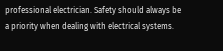professional electrician. Safety should always be a priority when dealing with electrical systems.